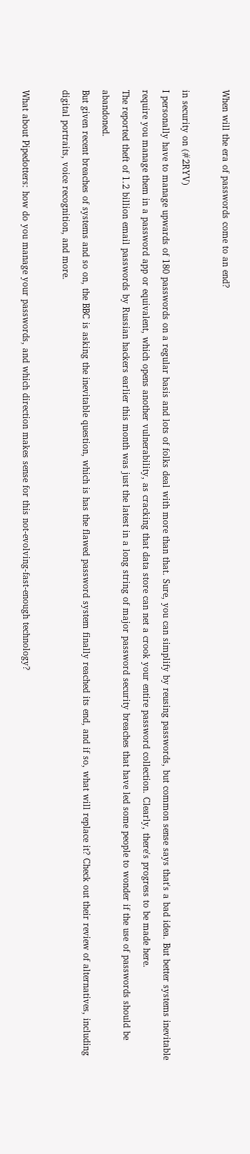When will the era of passwords come to an end?

in security on (#2RYV)
I personally have to manage upwards of 180 passwords on a regular basis and lots of folks deal with more than that. Sure, you can simplify by reusing passwords, but common sense says that's a bad idea. But better systems inevitable require you manage them in a password app or equivalent, which opens another vulnerability, as cracking that data store can net a crook your entire password collection. Clearly, there's progress to be made here.
The reported theft of 1.2 billion email passwords by Russian hackers earlier this month was just the latest in a long string of major password security breaches that have led some people to wonder if the use of passwords should be abandoned.
But given recent breaches of systems and so on, the BBC is asking the inevitable question, which is has the flawed password system finally reached its end, and if so, what will replace it? Check out their review of alternatives, including digital portraits, voice recognition, and more.

What about Pipedotters: how do you manage your passwords, and which direction makes sense for this not-evolving-fast-enough technology?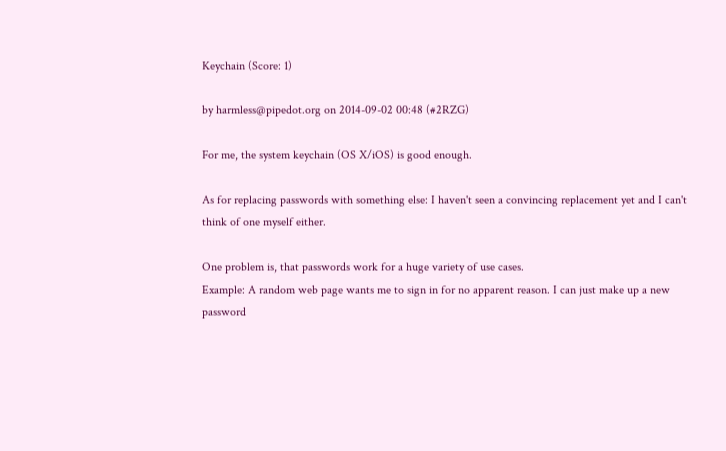Keychain (Score: 1)

by harmless@pipedot.org on 2014-09-02 00:48 (#2RZG)

For me, the system keychain (OS X/iOS) is good enough.

As for replacing passwords with something else: I haven't seen a convincing replacement yet and I can't think of one myself either.

One problem is, that passwords work for a huge variety of use cases.
Example: A random web page wants me to sign in for no apparent reason. I can just make up a new password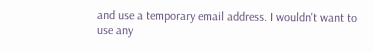and use a temporary email address. I wouldn't want to use any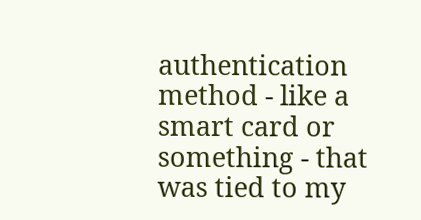authentication method - like a smart card or something - that was tied to my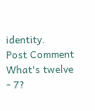identity.
Post Comment
What's twelve - 7?